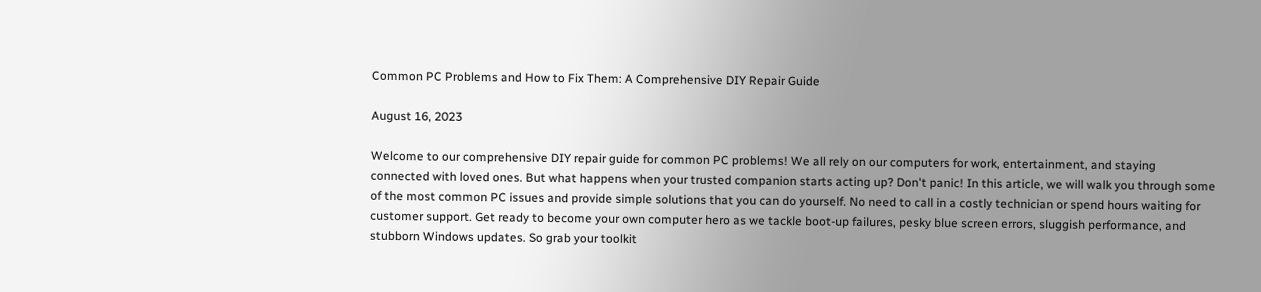Common PC Problems and How to Fix Them: A Comprehensive DIY Repair Guide

August 16, 2023

Welcome to our comprehensive DIY repair guide for common PC problems! We all rely on our computers for work, entertainment, and staying connected with loved ones. But what happens when your trusted companion starts acting up? Don't panic! In this article, we will walk you through some of the most common PC issues and provide simple solutions that you can do yourself. No need to call in a costly technician or spend hours waiting for customer support. Get ready to become your own computer hero as we tackle boot-up failures, pesky blue screen errors, sluggish performance, and stubborn Windows updates. So grab your toolkit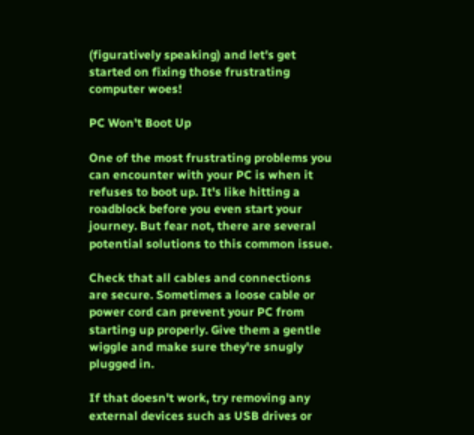(figuratively speaking) and let's get started on fixing those frustrating computer woes!

PC Won't Boot Up

One of the most frustrating problems you can encounter with your PC is when it refuses to boot up. It's like hitting a roadblock before you even start your journey. But fear not, there are several potential solutions to this common issue.

Check that all cables and connections are secure. Sometimes a loose cable or power cord can prevent your PC from starting up properly. Give them a gentle wiggle and make sure they're snugly plugged in.

If that doesn't work, try removing any external devices such as USB drives or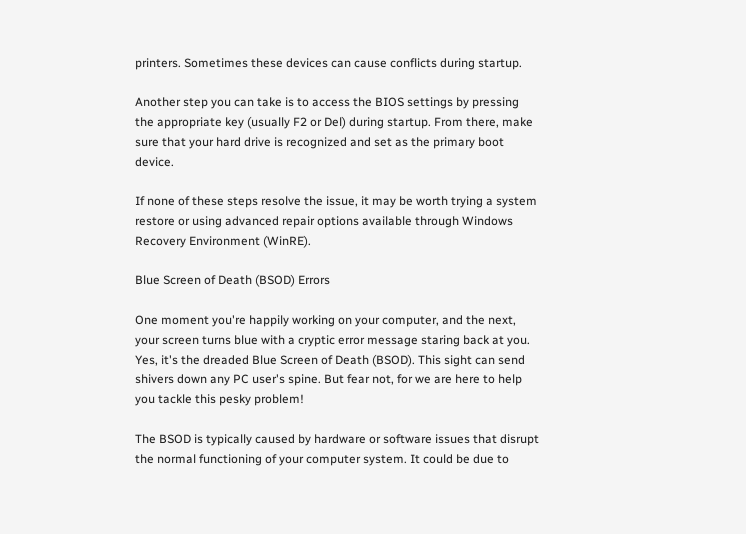printers. Sometimes these devices can cause conflicts during startup.

Another step you can take is to access the BIOS settings by pressing the appropriate key (usually F2 or Del) during startup. From there, make sure that your hard drive is recognized and set as the primary boot device.

If none of these steps resolve the issue, it may be worth trying a system restore or using advanced repair options available through Windows Recovery Environment (WinRE).

Blue Screen of Death (BSOD) Errors

One moment you're happily working on your computer, and the next, your screen turns blue with a cryptic error message staring back at you. Yes, it's the dreaded Blue Screen of Death (BSOD). This sight can send shivers down any PC user's spine. But fear not, for we are here to help you tackle this pesky problem!

The BSOD is typically caused by hardware or software issues that disrupt the normal functioning of your computer system. It could be due to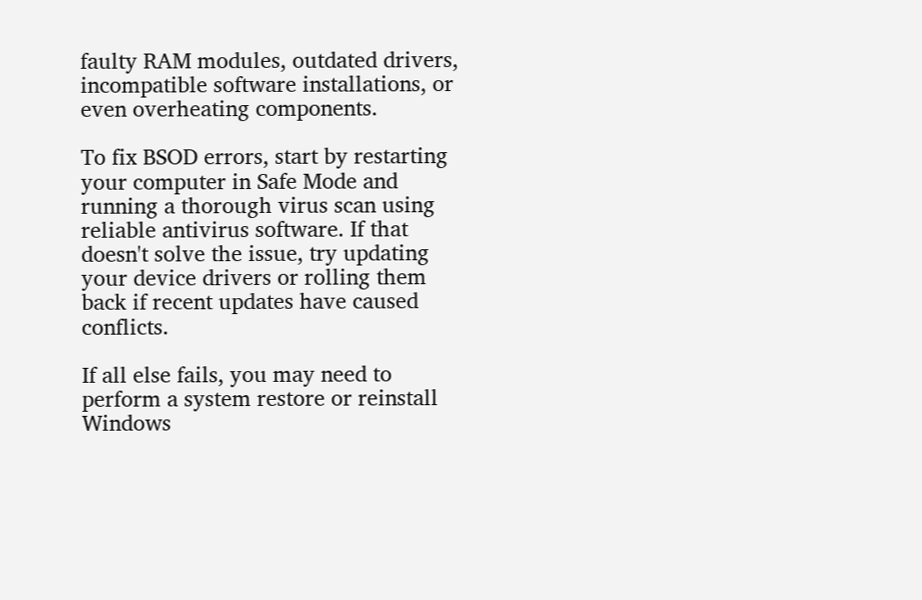faulty RAM modules, outdated drivers, incompatible software installations, or even overheating components.

To fix BSOD errors, start by restarting your computer in Safe Mode and running a thorough virus scan using reliable antivirus software. If that doesn't solve the issue, try updating your device drivers or rolling them back if recent updates have caused conflicts.

If all else fails, you may need to perform a system restore or reinstall Windows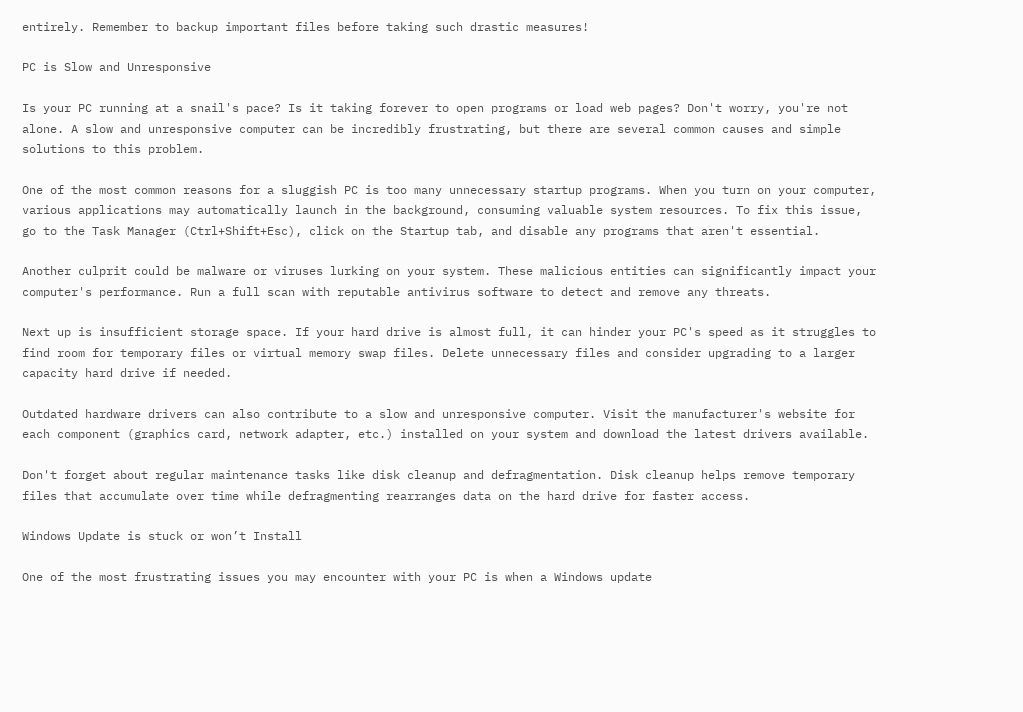entirely. Remember to backup important files before taking such drastic measures!

PC is Slow and Unresponsive

Is your PC running at a snail's pace? Is it taking forever to open programs or load web pages? Don't worry, you're not alone. A slow and unresponsive computer can be incredibly frustrating, but there are several common causes and simple solutions to this problem.

One of the most common reasons for a sluggish PC is too many unnecessary startup programs. When you turn on your computer, various applications may automatically launch in the background, consuming valuable system resources. To fix this issue, go to the Task Manager (Ctrl+Shift+Esc), click on the Startup tab, and disable any programs that aren't essential.

Another culprit could be malware or viruses lurking on your system. These malicious entities can significantly impact your computer's performance. Run a full scan with reputable antivirus software to detect and remove any threats.

Next up is insufficient storage space. If your hard drive is almost full, it can hinder your PC's speed as it struggles to find room for temporary files or virtual memory swap files. Delete unnecessary files and consider upgrading to a larger capacity hard drive if needed.

Outdated hardware drivers can also contribute to a slow and unresponsive computer. Visit the manufacturer's website for each component (graphics card, network adapter, etc.) installed on your system and download the latest drivers available.

Don't forget about regular maintenance tasks like disk cleanup and defragmentation. Disk cleanup helps remove temporary files that accumulate over time while defragmenting rearranges data on the hard drive for faster access.

Windows Update is stuck or won’t Install

One of the most frustrating issues you may encounter with your PC is when a Windows update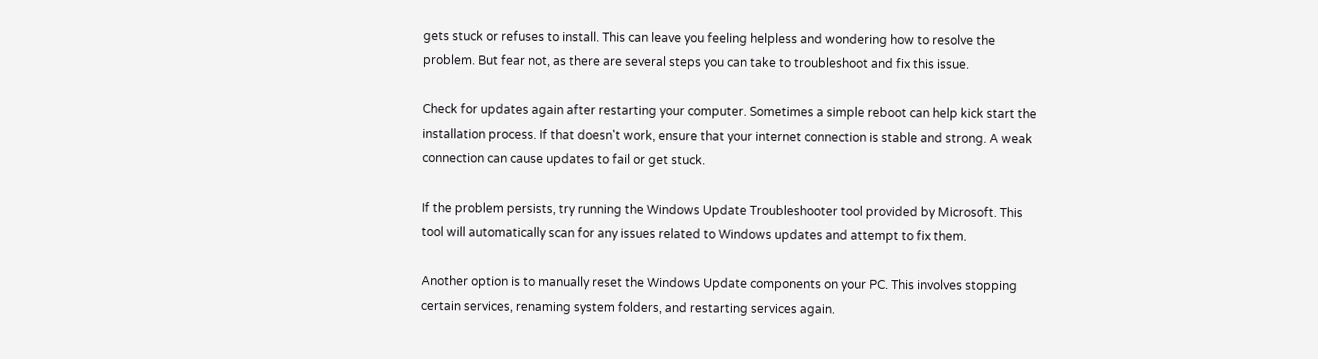gets stuck or refuses to install. This can leave you feeling helpless and wondering how to resolve the problem. But fear not, as there are several steps you can take to troubleshoot and fix this issue.

Check for updates again after restarting your computer. Sometimes a simple reboot can help kick start the installation process. If that doesn't work, ensure that your internet connection is stable and strong. A weak connection can cause updates to fail or get stuck.

If the problem persists, try running the Windows Update Troubleshooter tool provided by Microsoft. This tool will automatically scan for any issues related to Windows updates and attempt to fix them.

Another option is to manually reset the Windows Update components on your PC. This involves stopping certain services, renaming system folders, and restarting services again.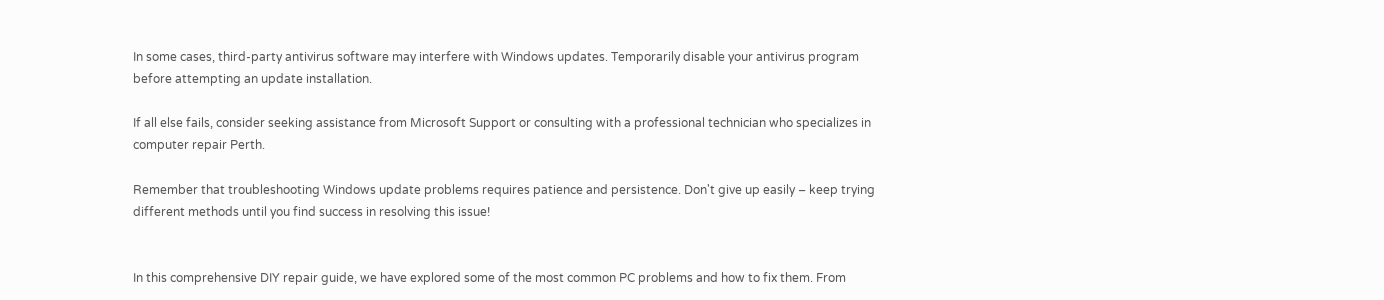In some cases, third-party antivirus software may interfere with Windows updates. Temporarily disable your antivirus program before attempting an update installation.

If all else fails, consider seeking assistance from Microsoft Support or consulting with a professional technician who specializes in computer repair Perth.

Remember that troubleshooting Windows update problems requires patience and persistence. Don't give up easily – keep trying different methods until you find success in resolving this issue!


In this comprehensive DIY repair guide, we have explored some of the most common PC problems and how to fix them. From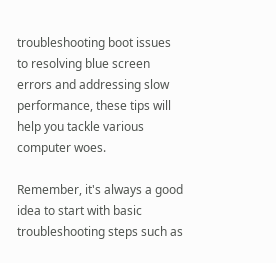troubleshooting boot issues to resolving blue screen errors and addressing slow performance, these tips will help you tackle various computer woes.

Remember, it's always a good idea to start with basic troubleshooting steps such as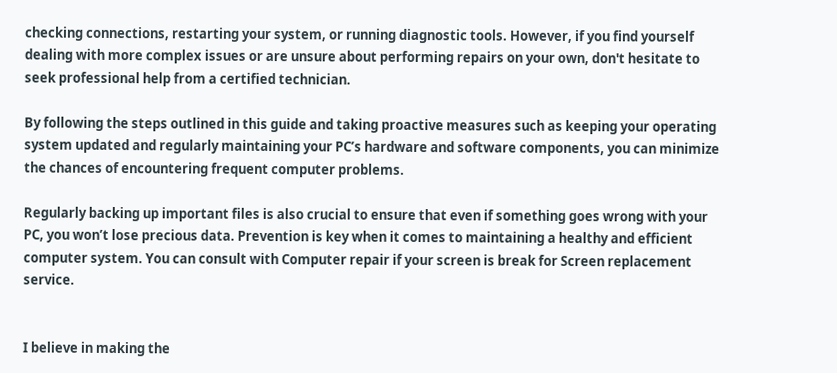checking connections, restarting your system, or running diagnostic tools. However, if you find yourself dealing with more complex issues or are unsure about performing repairs on your own, don't hesitate to seek professional help from a certified technician.

By following the steps outlined in this guide and taking proactive measures such as keeping your operating system updated and regularly maintaining your PC’s hardware and software components, you can minimize the chances of encountering frequent computer problems.

Regularly backing up important files is also crucial to ensure that even if something goes wrong with your PC, you won’t lose precious data. Prevention is key when it comes to maintaining a healthy and efficient computer system. You can consult with Computer repair if your screen is break for Screen replacement service.


I believe in making the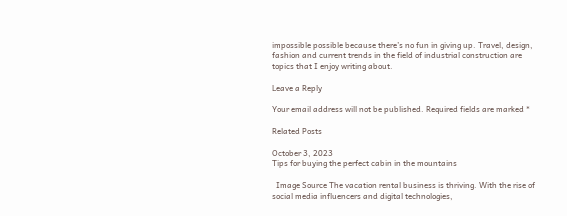impossible possible because there’s no fun in giving up. Travel, design, fashion and current trends in the field of industrial construction are topics that I enjoy writing about.

Leave a Reply

Your email address will not be published. Required fields are marked *

Related Posts

October 3, 2023
Tips for buying the perfect cabin in the mountains

  Image Source The vacation rental business is thriving. With the rise of social media influencers and digital technologies,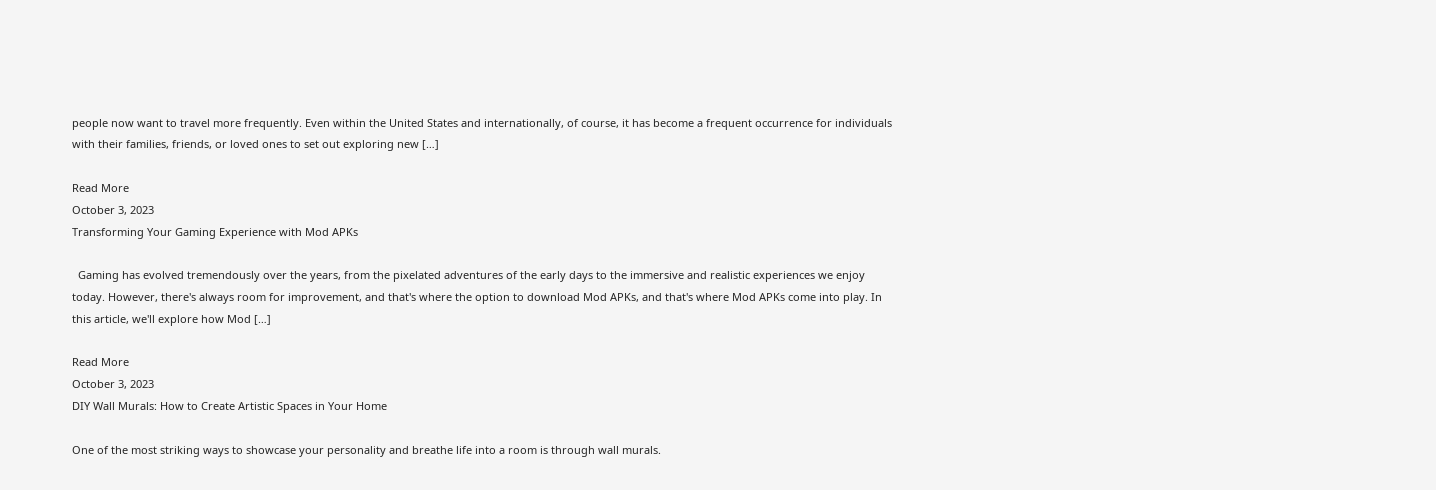people now want to travel more frequently. Even within the United States and internationally, of course, it has become a frequent occurrence for individuals with their families, friends, or loved ones to set out exploring new […]

Read More
October 3, 2023
Transforming Your Gaming Experience with Mod APKs

  Gaming has evolved tremendously over the years, from the pixelated adventures of the early days to the immersive and realistic experiences we enjoy today. However, there's always room for improvement, and that's where the option to download Mod APKs, and that's where Mod APKs come into play. In this article, we'll explore how Mod […]

Read More
October 3, 2023
DIY Wall Murals: How to Create Artistic Spaces in Your Home

One of the most striking ways to showcase your personality and breathe life into a room is through wall murals.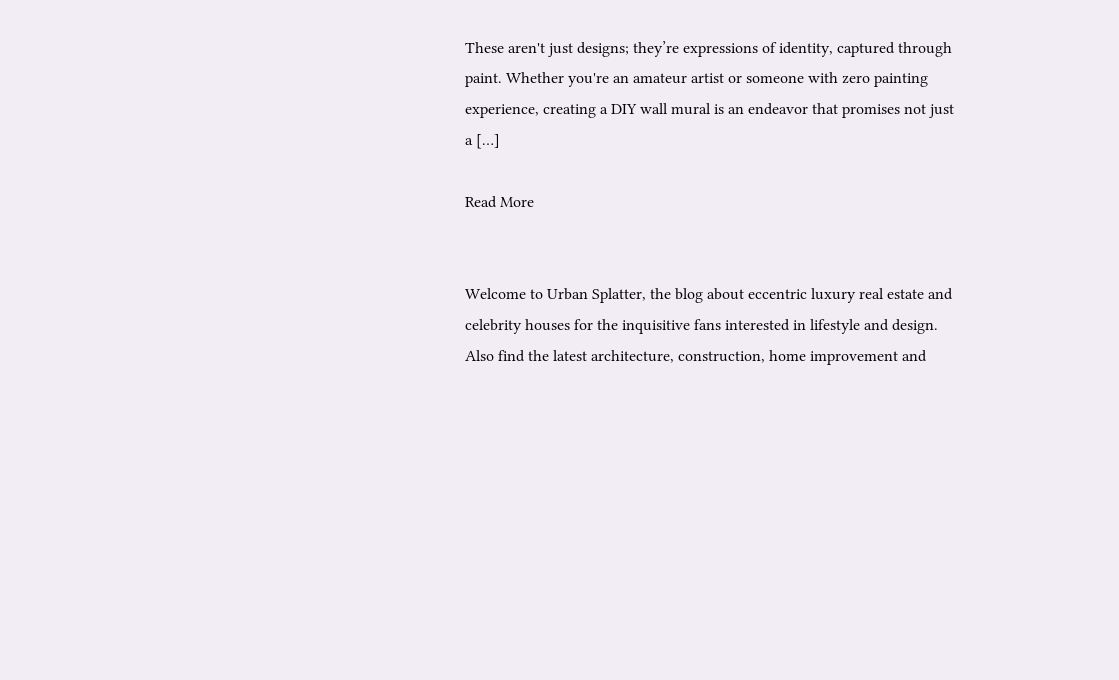These aren't just designs; they’re expressions of identity, captured through paint. Whether you're an amateur artist or someone with zero painting experience, creating a DIY wall mural is an endeavor that promises not just a […]

Read More


Welcome to Urban Splatter, the blog about eccentric luxury real estate and celebrity houses for the inquisitive fans interested in lifestyle and design. Also find the latest architecture, construction, home improvement and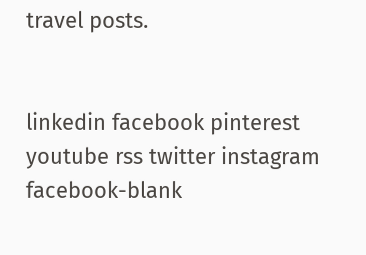travel posts.


linkedin facebook pinterest youtube rss twitter instagram facebook-blank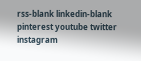rss-blank linkedin-blank pinterest youtube twitter instagram